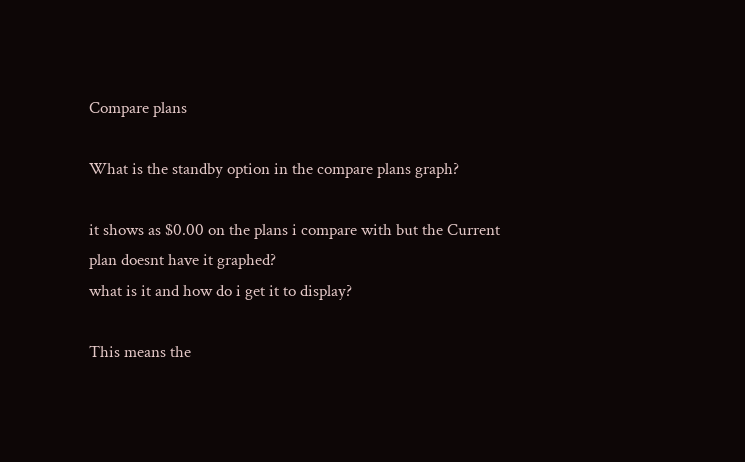Compare plans

What is the standby option in the compare plans graph?

it shows as $0.00 on the plans i compare with but the Current plan doesnt have it graphed?
what is it and how do i get it to display?

This means the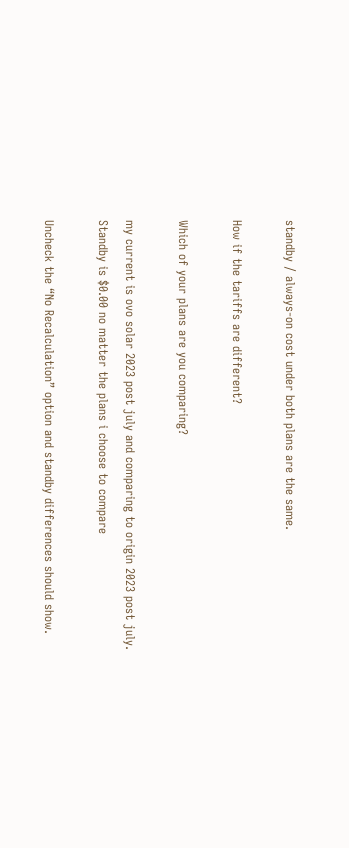standby / always-on cost under both plans are the same.

How if the tariffs are different?

Which of your plans are you comparing?

my current is ovo solar 2023 post july and comparing to origin 2023 post july.
Standby is $0.00 no matter the plans i choose to compare

Uncheck the “No Recalculation” option and standby differences should show.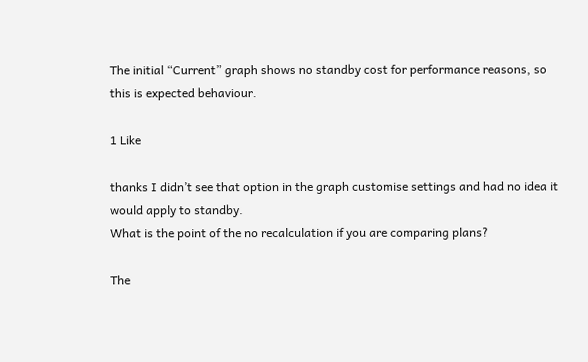The initial “Current” graph shows no standby cost for performance reasons, so this is expected behaviour.

1 Like

thanks I didn’t see that option in the graph customise settings and had no idea it would apply to standby.
What is the point of the no recalculation if you are comparing plans?

The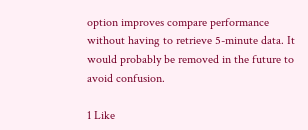option improves compare performance without having to retrieve 5-minute data. It would probably be removed in the future to avoid confusion.

1 Like